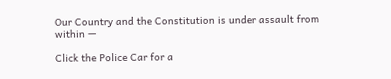Our Country and the Constitution is under assault from within —

Click the Police Car for a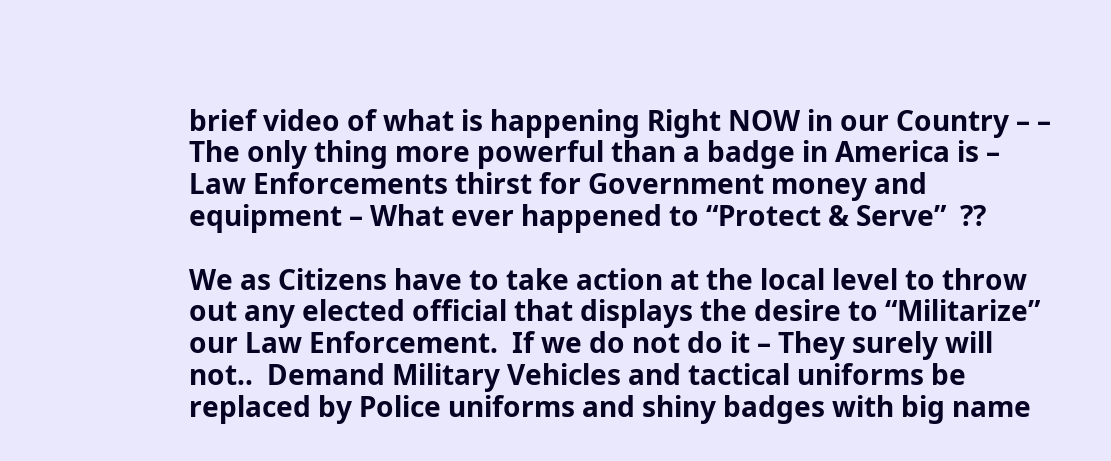brief video of what is happening Right NOW in our Country – – The only thing more powerful than a badge in America is – Law Enforcements thirst for Government money and equipment – What ever happened to “Protect & Serve”  ??

We as Citizens have to take action at the local level to throw out any elected official that displays the desire to “Militarize” our Law Enforcement.  If we do not do it – They surely will not..  Demand Military Vehicles and tactical uniforms be replaced by Police uniforms and shiny badges with big name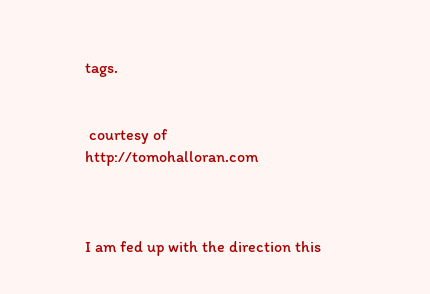tags.


 courtesy of http://tomohalloran.com



I am fed up with the direction this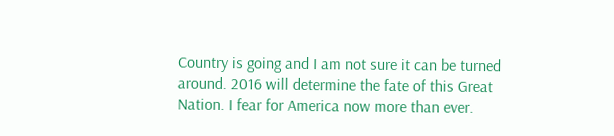Country is going and I am not sure it can be turned around. 2016 will determine the fate of this Great Nation. I fear for America now more than ever.